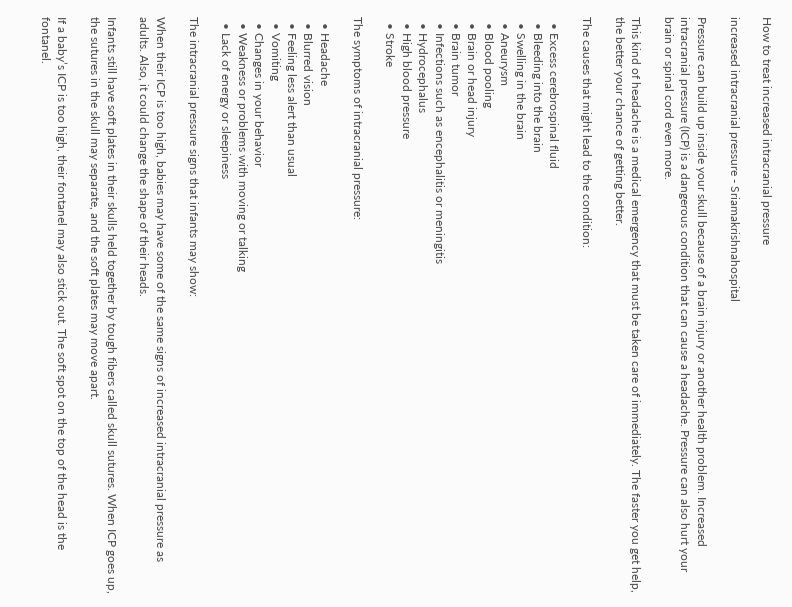How to treat increased intracranial pressure

increased intracranial pressure - Sriamakrishnahospital

Pressure can build up inside your skull because of a brain injury or another health problem. Increased intracranial pressure (ICP) is a dangerous condition that can cause a headache. Pressure can also hurt your brain or spinal cord even more.

This kind of headache is a medical emergency that must be taken care of immediately. The faster you get help, the better your chance of getting better.

The causes that might lead to the condition:

  • Excess cerebrospinal fluid
  • Bleeding into the brain
  • Swelling in the brain
  • Aneurysm
  • Blood pooling
  • Brain or head injury
  • Brain tumor
  • Infections such as encephalitis or meningitis
  • Hydrocephalus
  • High blood pressure
  • Stroke

The symptoms of intracranial pressure:

  • Headache
  • Blurred vision
  • Feeling less alert than usual
  • Vomiting
  • Changes in your behavior
  • Weakness or problems with moving or talking
  • Lack of energy or sleepiness

The intracranial pressure signs that infants may show:

When their ICP is too high, babies may have some of the same signs of increased intracranial pressure as adults. Also, it could change the shape of their heads.

Infants still have soft plates in their skulls held together by tough fibers called skull sutures. When ICP goes up, the sutures in the skull may separate, and the soft plates may move apart.

If a baby’s ICP is too high, their fontanel may also stick out. The soft spot on the top of the head is the fontanel.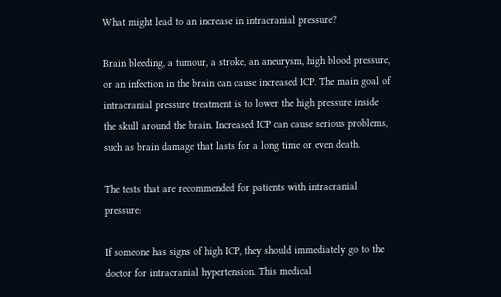What might lead to an increase in intracranial pressure?

Brain bleeding, a tumour, a stroke, an aneurysm, high blood pressure, or an infection in the brain can cause increased ICP. The main goal of intracranial pressure treatment is to lower the high pressure inside the skull around the brain. Increased ICP can cause serious problems, such as brain damage that lasts for a long time or even death.

The tests that are recommended for patients with intracranial pressure:

If someone has signs of high ICP, they should immediately go to the doctor for intracranial hypertension. This medical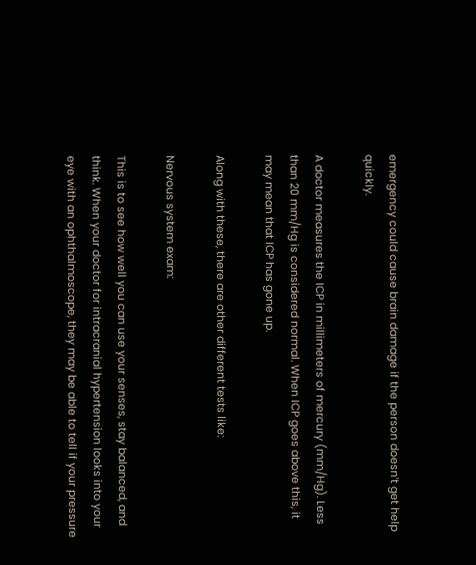emergency could cause brain damage if the person doesn’t get help quickly.

A doctor measures the ICP in millimeters of mercury (mm/Hg). Less than 20 mm/Hg is considered normal. When ICP goes above this, it may mean that ICP has gone up.

Along with these, there are other different tests like:

Nervous system exam:

This is to see how well you can use your senses, stay balanced, and think. When your doctor for intracranial hypertension looks into your eye with an ophthalmoscope, they may be able to tell if your pressure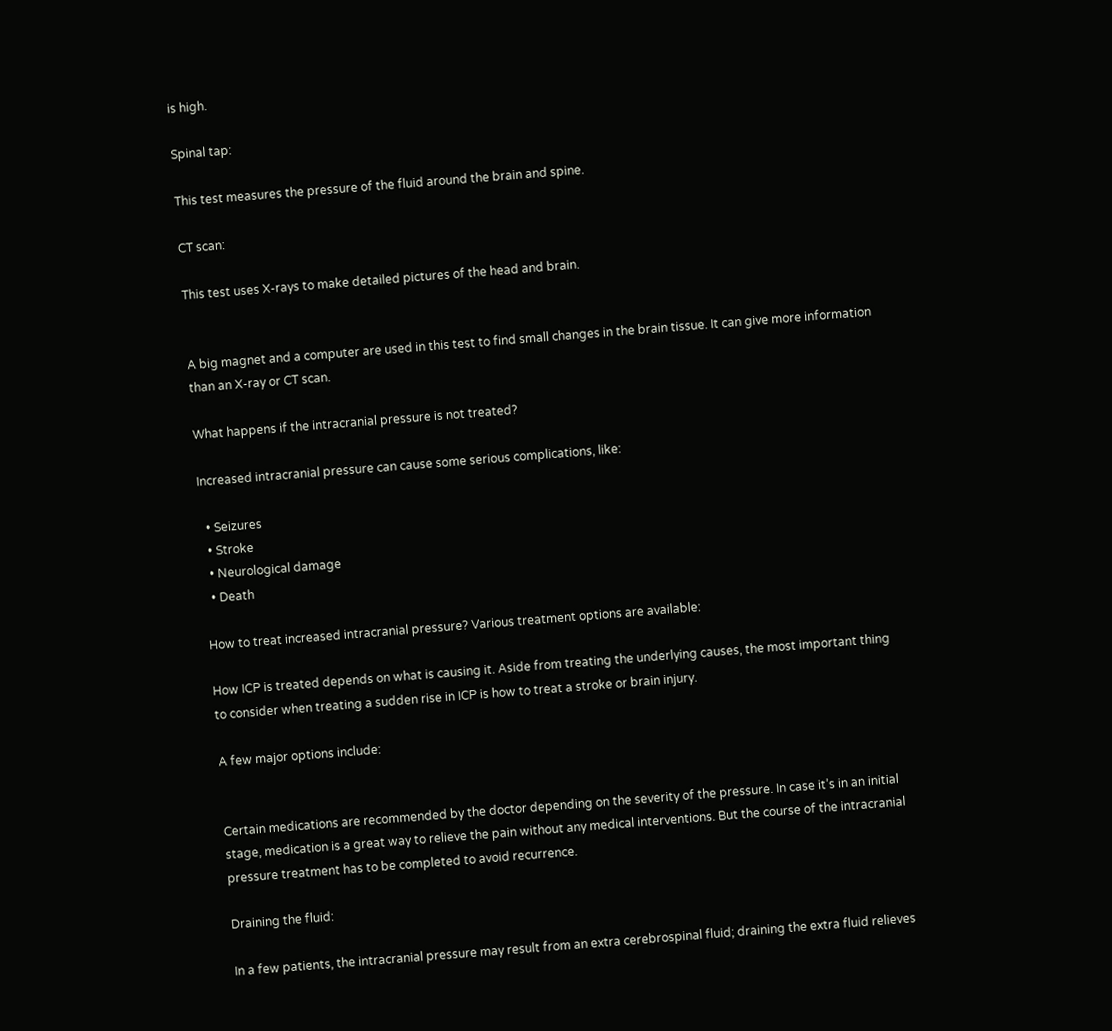is high.

Spinal tap:

This test measures the pressure of the fluid around the brain and spine.

CT scan:

This test uses X-rays to make detailed pictures of the head and brain.


A big magnet and a computer are used in this test to find small changes in the brain tissue. It can give more information than an X-ray or CT scan.

What happens if the intracranial pressure is not treated?

Increased intracranial pressure can cause some serious complications, like:

  • Seizures
  • Stroke
  • Neurological damage
  • Death

How to treat increased intracranial pressure? Various treatment options are available:

How ICP is treated depends on what is causing it. Aside from treating the underlying causes, the most important thing to consider when treating a sudden rise in ICP is how to treat a stroke or brain injury.

A few major options include:


Certain medications are recommended by the doctor depending on the severity of the pressure. In case it’s in an initial stage, medication is a great way to relieve the pain without any medical interventions. But the course of the intracranial pressure treatment has to be completed to avoid recurrence.

Draining the fluid:

In a few patients, the intracranial pressure may result from an extra cerebrospinal fluid; draining the extra fluid relieves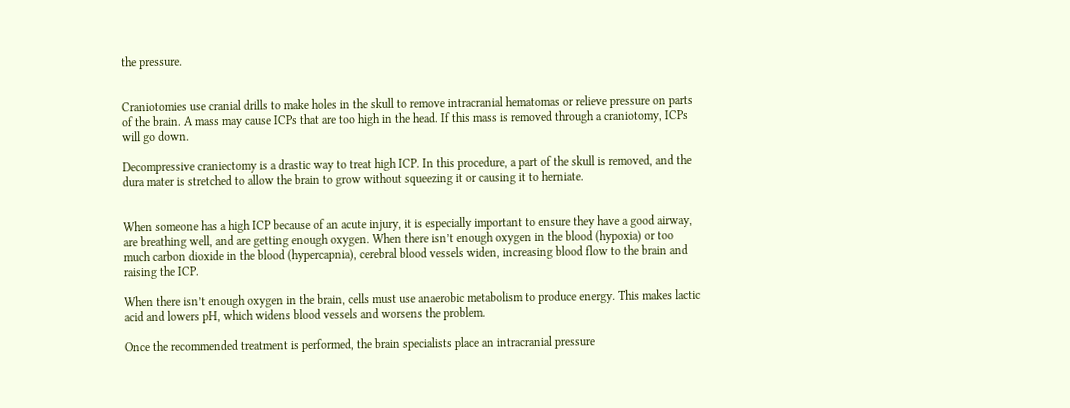the pressure.


Craniotomies use cranial drills to make holes in the skull to remove intracranial hematomas or relieve pressure on parts of the brain. A mass may cause ICPs that are too high in the head. If this mass is removed through a craniotomy, ICPs will go down.

Decompressive craniectomy is a drastic way to treat high ICP. In this procedure, a part of the skull is removed, and the dura mater is stretched to allow the brain to grow without squeezing it or causing it to herniate.


When someone has a high ICP because of an acute injury, it is especially important to ensure they have a good airway, are breathing well, and are getting enough oxygen. When there isn’t enough oxygen in the blood (hypoxia) or too much carbon dioxide in the blood (hypercapnia), cerebral blood vessels widen, increasing blood flow to the brain and raising the ICP.

When there isn’t enough oxygen in the brain, cells must use anaerobic metabolism to produce energy. This makes lactic acid and lowers pH, which widens blood vessels and worsens the problem.

Once the recommended treatment is performed, the brain specialists place an intracranial pressure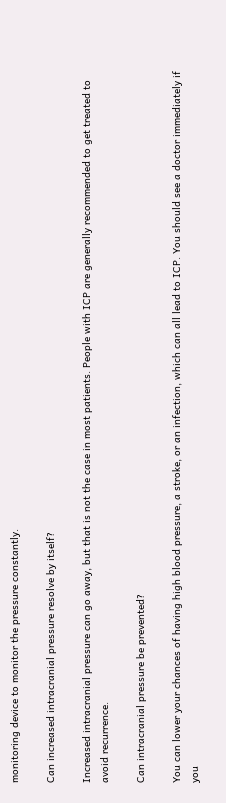monitoring device to monitor the pressure constantly.

Can increased intracranial pressure resolve by itself?

Increased intracranial pressure can go away, but that is not the case in most patients. People with ICP are generally recommended to get treated to avoid recurrence.

Can intracranial pressure be prevented?

You can lower your chances of having high blood pressure, a stroke, or an infection, which can all lead to ICP. You should see a doctor immediately if you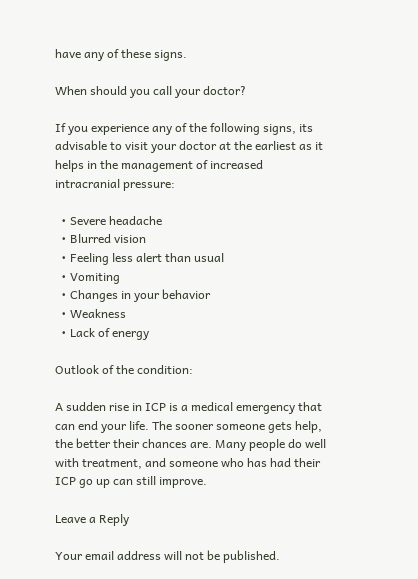have any of these signs.

When should you call your doctor?

If you experience any of the following signs, its advisable to visit your doctor at the earliest as it helps in the management of increased intracranial pressure:

  • Severe headache
  • Blurred vision
  • Feeling less alert than usual
  • Vomiting
  • Changes in your behavior
  • Weakness
  • Lack of energy

Outlook of the condition:

A sudden rise in ICP is a medical emergency that can end your life. The sooner someone gets help, the better their chances are. Many people do well with treatment, and someone who has had their ICP go up can still improve.

Leave a Reply

Your email address will not be published.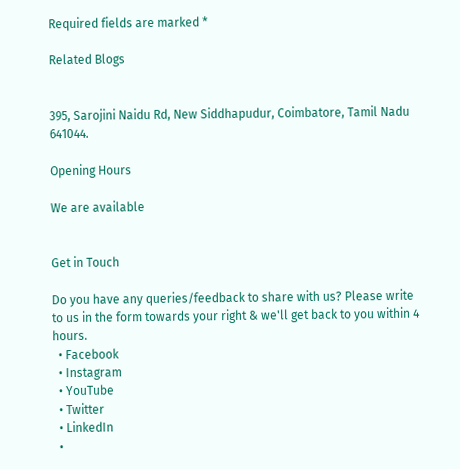Required fields are marked *

Related Blogs


395, Sarojini Naidu Rd, New Siddhapudur, Coimbatore, Tamil Nadu 641044.

Opening Hours

We are available


Get in Touch

Do you have any queries/feedback to share with us? Please write to us in the form towards your right & we'll get back to you within 4 hours.
  • Facebook
  • Instagram
  • YouTube
  • Twitter
  • LinkedIn
  •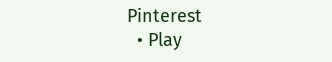Pinterest
  • Play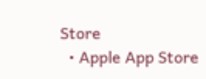Store
  • Apple App Store